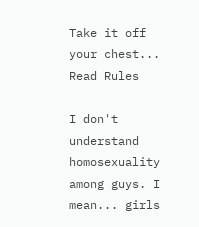Take it off your chest...
Read Rules

I don't understand homosexuality among guys. I mean... girls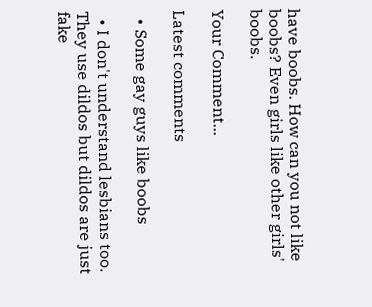have boobs. How can you not like boobs? Even girls like other girls' boobs.

Your Comment...

Latest comments

  • Some gay guys like boobs

  • I don't understand lesbians too. They use dildos but dildos are just fake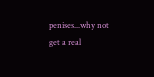penises...why not get a real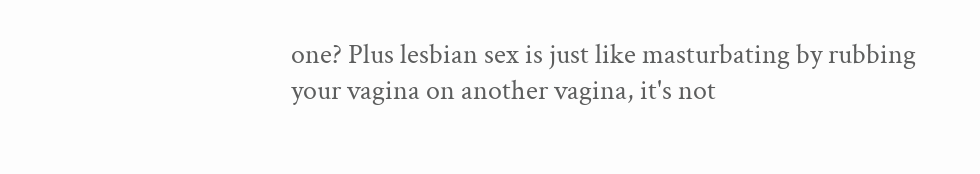one? Plus lesbian sex is just like masturbating by rubbing your vagina on another vagina, it's not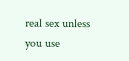real sex unless you use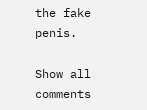the fake penis.

Show all comments